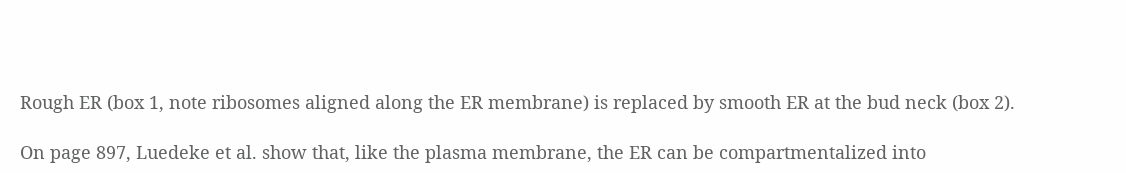Rough ER (box 1, note ribosomes aligned along the ER membrane) is replaced by smooth ER at the bud neck (box 2).

On page 897, Luedeke et al. show that, like the plasma membrane, the ER can be compartmentalized into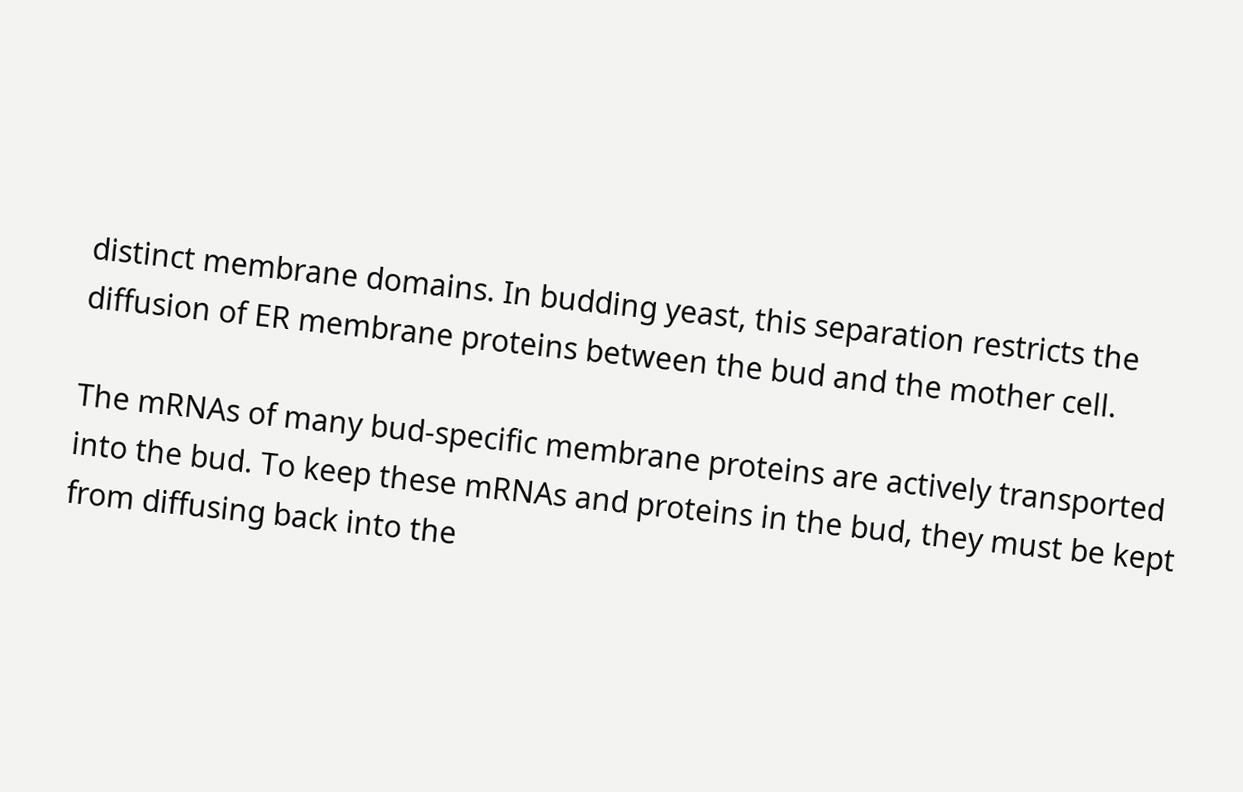distinct membrane domains. In budding yeast, this separation restricts the diffusion of ER membrane proteins between the bud and the mother cell.

The mRNAs of many bud-specific membrane proteins are actively transported into the bud. To keep these mRNAs and proteins in the bud, they must be kept from diffusing back into the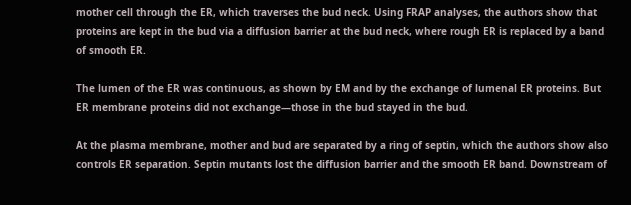mother cell through the ER, which traverses the bud neck. Using FRAP analyses, the authors show that proteins are kept in the bud via a diffusion barrier at the bud neck, where rough ER is replaced by a band of smooth ER.

The lumen of the ER was continuous, as shown by EM and by the exchange of lumenal ER proteins. But ER membrane proteins did not exchange—those in the bud stayed in the bud.

At the plasma membrane, mother and bud are separated by a ring of septin, which the authors show also controls ER separation. Septin mutants lost the diffusion barrier and the smooth ER band. Downstream of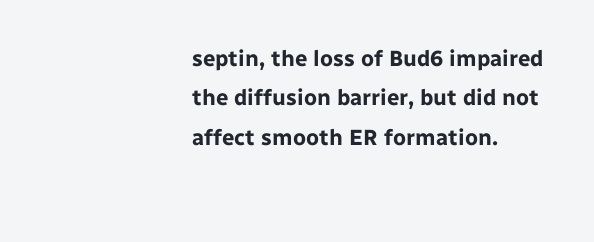septin, the loss of Bud6 impaired the diffusion barrier, but did not affect smooth ER formation.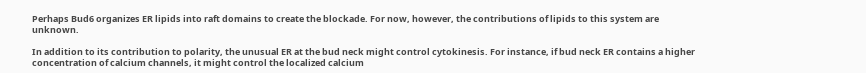Perhaps Bud6 organizes ER lipids into raft domains to create the blockade. For now, however, the contributions of lipids to this system are unknown.

In addition to its contribution to polarity, the unusual ER at the bud neck might control cytokinesis. For instance, if bud neck ER contains a higher concentration of calcium channels, it might control the localized calcium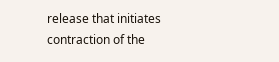release that initiates contraction of the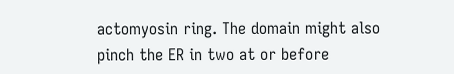actomyosin ring. The domain might also pinch the ER in two at or before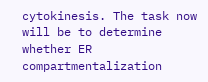cytokinesis. The task now will be to determine whether ER compartmentalization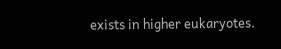exists in higher eukaryotes.